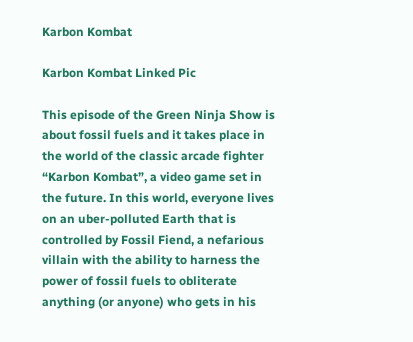Karbon Kombat

Karbon Kombat Linked Pic

This episode of the Green Ninja Show is about fossil fuels and it takes place in the world of the classic arcade fighter “Karbon Kombat”, a video game set in the future. In this world, everyone lives on an uber-polluted Earth that is controlled by Fossil Fiend, a nefarious villain with the ability to harness the power of fossil fuels to obliterate anything (or anyone) who gets in his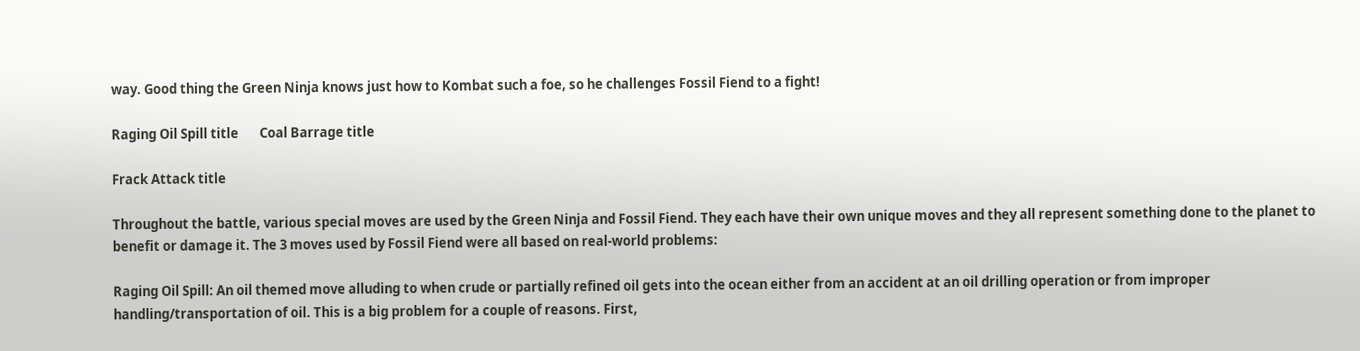way. Good thing the Green Ninja knows just how to Kombat such a foe, so he challenges Fossil Fiend to a fight!

Raging Oil Spill title       Coal Barrage title

Frack Attack title

Throughout the battle, various special moves are used by the Green Ninja and Fossil Fiend. They each have their own unique moves and they all represent something done to the planet to benefit or damage it. The 3 moves used by Fossil Fiend were all based on real-world problems:

Raging Oil Spill: An oil themed move alluding to when crude or partially refined oil gets into the ocean either from an accident at an oil drilling operation or from improper handling/transportation of oil. This is a big problem for a couple of reasons. First,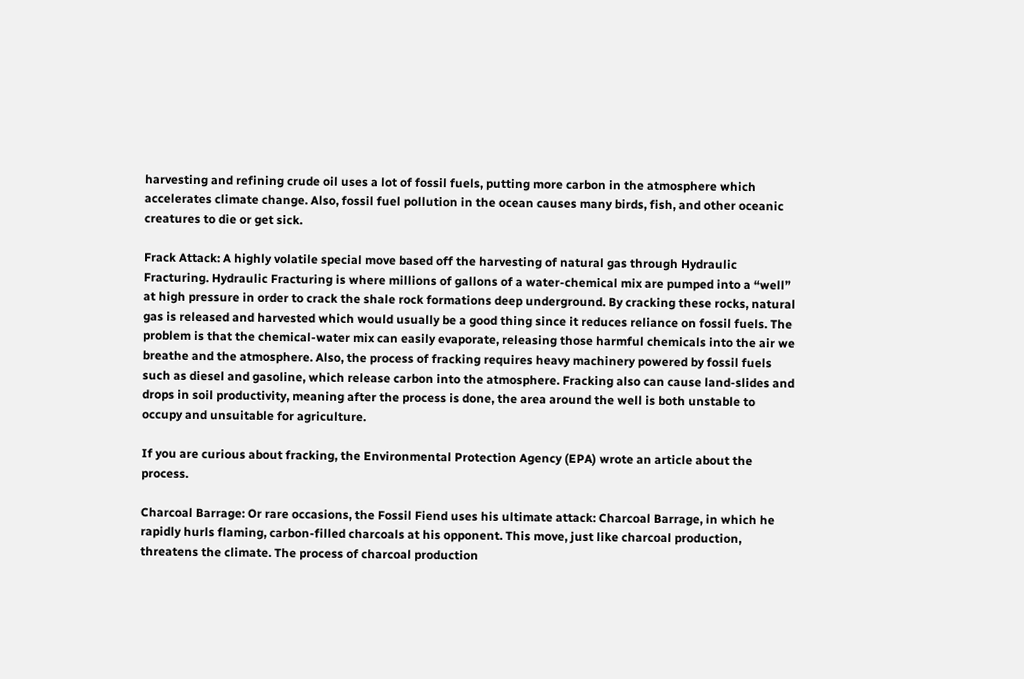harvesting and refining crude oil uses a lot of fossil fuels, putting more carbon in the atmosphere which accelerates climate change. Also, fossil fuel pollution in the ocean causes many birds, fish, and other oceanic creatures to die or get sick.

Frack Attack: A highly volatile special move based off the harvesting of natural gas through Hydraulic Fracturing. Hydraulic Fracturing is where millions of gallons of a water-chemical mix are pumped into a “well” at high pressure in order to crack the shale rock formations deep underground. By cracking these rocks, natural gas is released and harvested which would usually be a good thing since it reduces reliance on fossil fuels. The problem is that the chemical-water mix can easily evaporate, releasing those harmful chemicals into the air we breathe and the atmosphere. Also, the process of fracking requires heavy machinery powered by fossil fuels such as diesel and gasoline, which release carbon into the atmosphere. Fracking also can cause land-slides and  drops in soil productivity, meaning after the process is done, the area around the well is both unstable to occupy and unsuitable for agriculture.

If you are curious about fracking, the Environmental Protection Agency (EPA) wrote an article about the process.

Charcoal Barrage: Or rare occasions, the Fossil Fiend uses his ultimate attack: Charcoal Barrage, in which he rapidly hurls flaming, carbon-filled charcoals at his opponent. This move, just like charcoal production, threatens the climate. The process of charcoal production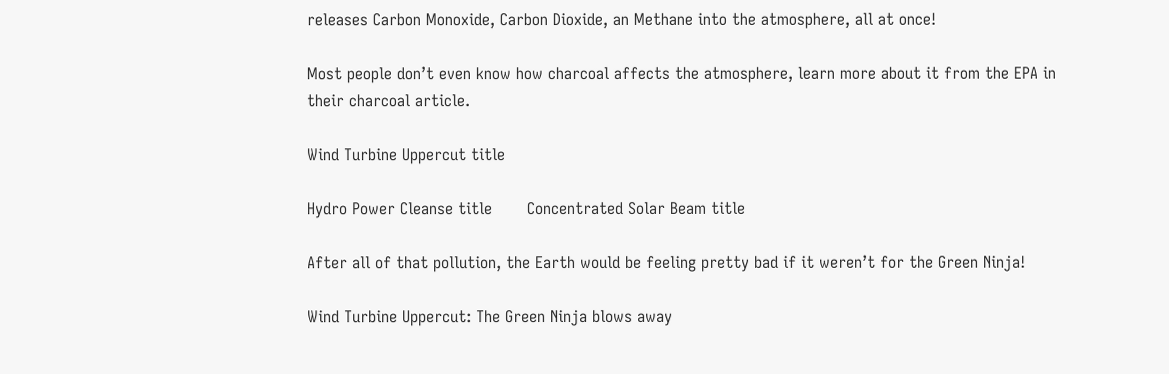releases Carbon Monoxide, Carbon Dioxide, an Methane into the atmosphere, all at once!

Most people don’t even know how charcoal affects the atmosphere, learn more about it from the EPA in their charcoal article.

Wind Turbine Uppercut title

Hydro Power Cleanse title       Concentrated Solar Beam title

After all of that pollution, the Earth would be feeling pretty bad if it weren’t for the Green Ninja!

Wind Turbine Uppercut: The Green Ninja blows away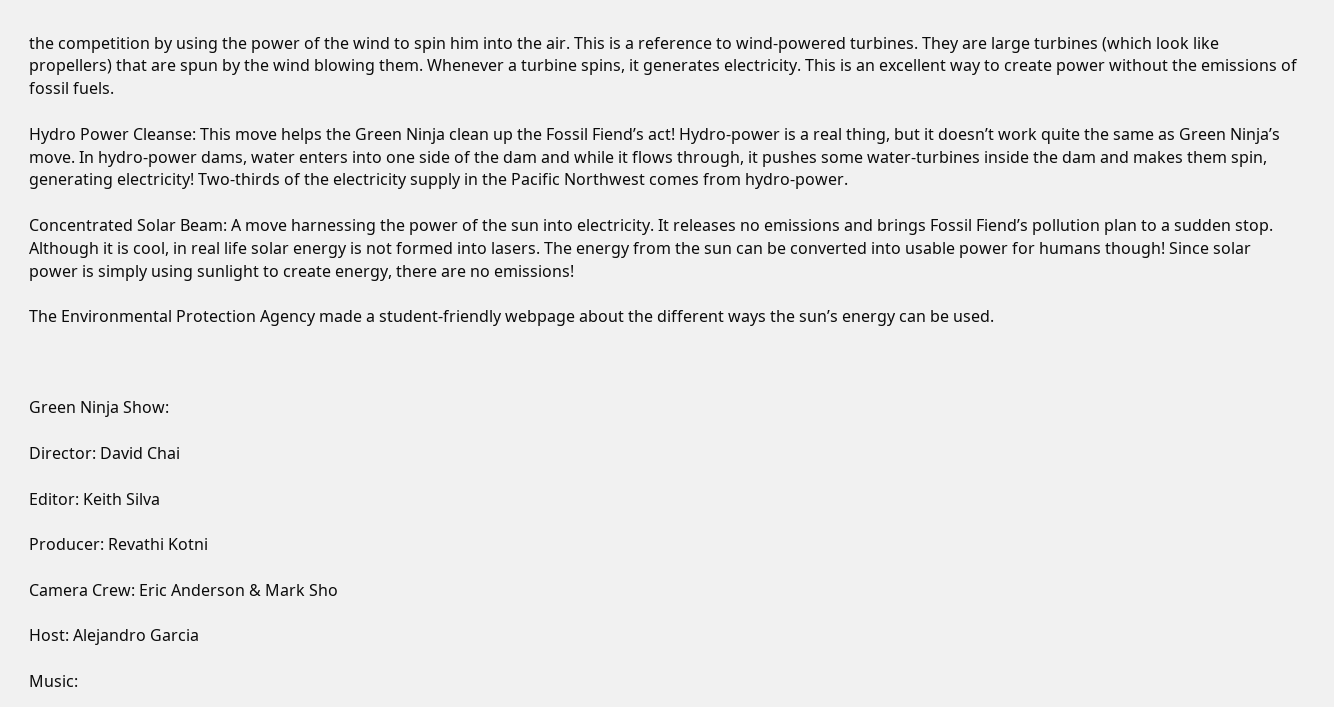the competition by using the power of the wind to spin him into the air. This is a reference to wind-powered turbines. They are large turbines (which look like propellers) that are spun by the wind blowing them. Whenever a turbine spins, it generates electricity. This is an excellent way to create power without the emissions of fossil fuels.

Hydro Power Cleanse: This move helps the Green Ninja clean up the Fossil Fiend’s act! Hydro-power is a real thing, but it doesn’t work quite the same as Green Ninja’s move. In hydro-power dams, water enters into one side of the dam and while it flows through, it pushes some water-turbines inside the dam and makes them spin, generating electricity! Two-thirds of the electricity supply in the Pacific Northwest comes from hydro-power.

Concentrated Solar Beam: A move harnessing the power of the sun into electricity. It releases no emissions and brings Fossil Fiend’s pollution plan to a sudden stop. Although it is cool, in real life solar energy is not formed into lasers. The energy from the sun can be converted into usable power for humans though! Since solar power is simply using sunlight to create energy, there are no emissions!

The Environmental Protection Agency made a student-friendly webpage about the different ways the sun’s energy can be used.



Green Ninja Show:

Director: David Chai

Editor: Keith Silva

Producer: Revathi Kotni

Camera Crew: Eric Anderson & Mark Sho

Host: Alejandro Garcia

Music: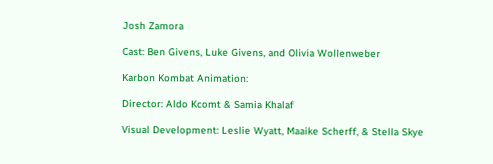Josh Zamora

Cast: Ben Givens, Luke Givens, and Olivia Wollenweber

Karbon Kombat Animation:

Director: Aldo Kcomt & Samia Khalaf

Visual Development: Leslie Wyatt, Maaike Scherff, & Stella Skye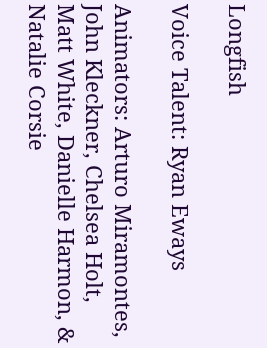Longfish

Voice Talent: Ryan Eways

Animators: Arturo Miramontes, John Kleckner, Chelsea Holt, Matt White, Danielle Harmon, & Natalie Corsie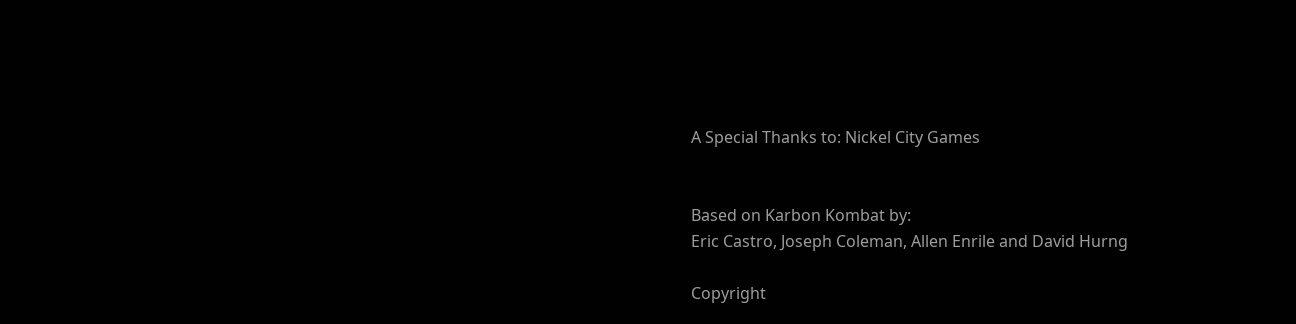A Special Thanks to: Nickel City Games


Based on Karbon Kombat by:
Eric Castro, Joseph Coleman, Allen Enrile and David Hurng

Copyright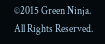©2015 Green Ninja. All Rights Reserved.